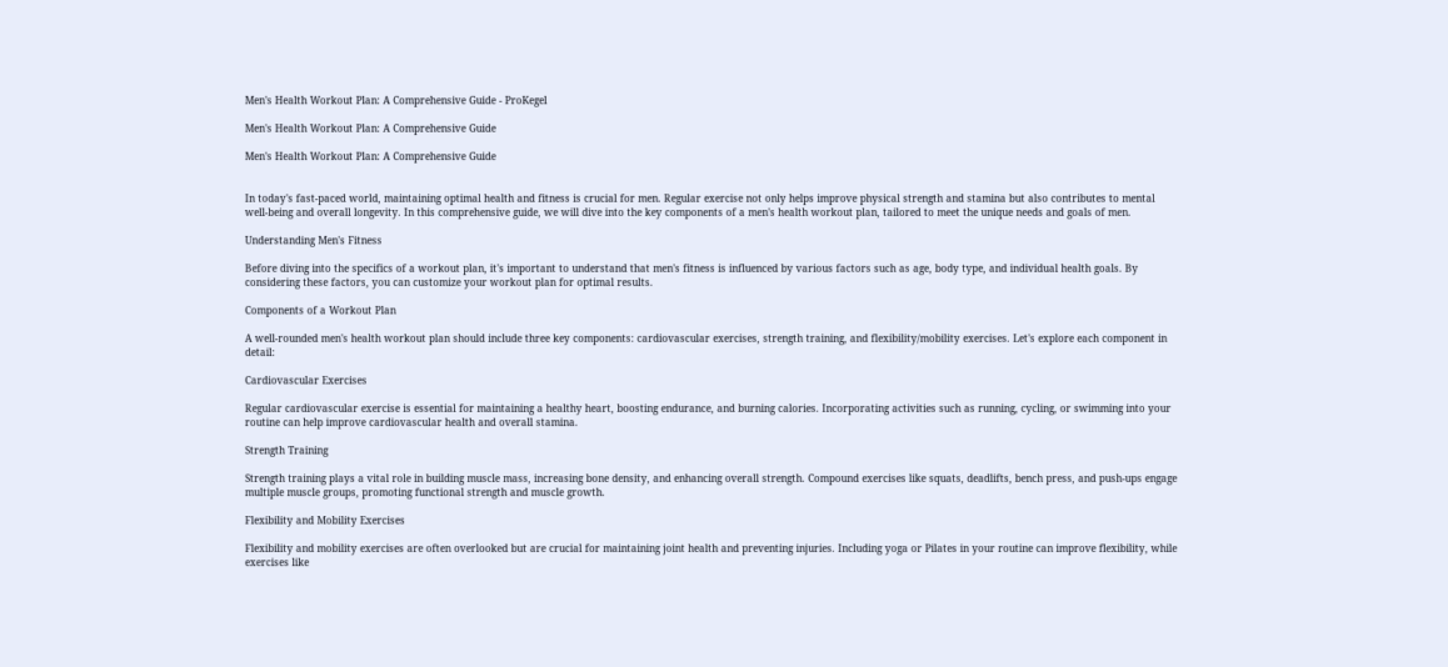Men's Health Workout Plan: A Comprehensive Guide - ProKegel

Men's Health Workout Plan: A Comprehensive Guide

Men's Health Workout Plan: A Comprehensive Guide


In today's fast-paced world, maintaining optimal health and fitness is crucial for men. Regular exercise not only helps improve physical strength and stamina but also contributes to mental well-being and overall longevity. In this comprehensive guide, we will dive into the key components of a men's health workout plan, tailored to meet the unique needs and goals of men.

Understanding Men's Fitness

Before diving into the specifics of a workout plan, it's important to understand that men's fitness is influenced by various factors such as age, body type, and individual health goals. By considering these factors, you can customize your workout plan for optimal results.

Components of a Workout Plan

A well-rounded men's health workout plan should include three key components: cardiovascular exercises, strength training, and flexibility/mobility exercises. Let's explore each component in detail:

Cardiovascular Exercises

Regular cardiovascular exercise is essential for maintaining a healthy heart, boosting endurance, and burning calories. Incorporating activities such as running, cycling, or swimming into your routine can help improve cardiovascular health and overall stamina.

Strength Training

Strength training plays a vital role in building muscle mass, increasing bone density, and enhancing overall strength. Compound exercises like squats, deadlifts, bench press, and push-ups engage multiple muscle groups, promoting functional strength and muscle growth.

Flexibility and Mobility Exercises

Flexibility and mobility exercises are often overlooked but are crucial for maintaining joint health and preventing injuries. Including yoga or Pilates in your routine can improve flexibility, while exercises like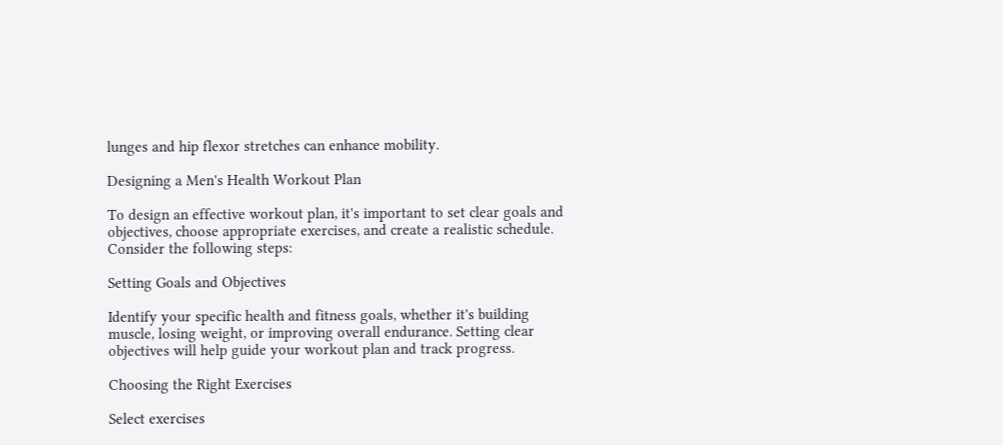lunges and hip flexor stretches can enhance mobility.

Designing a Men's Health Workout Plan

To design an effective workout plan, it's important to set clear goals and objectives, choose appropriate exercises, and create a realistic schedule. Consider the following steps:

Setting Goals and Objectives

Identify your specific health and fitness goals, whether it's building muscle, losing weight, or improving overall endurance. Setting clear objectives will help guide your workout plan and track progress.

Choosing the Right Exercises

Select exercises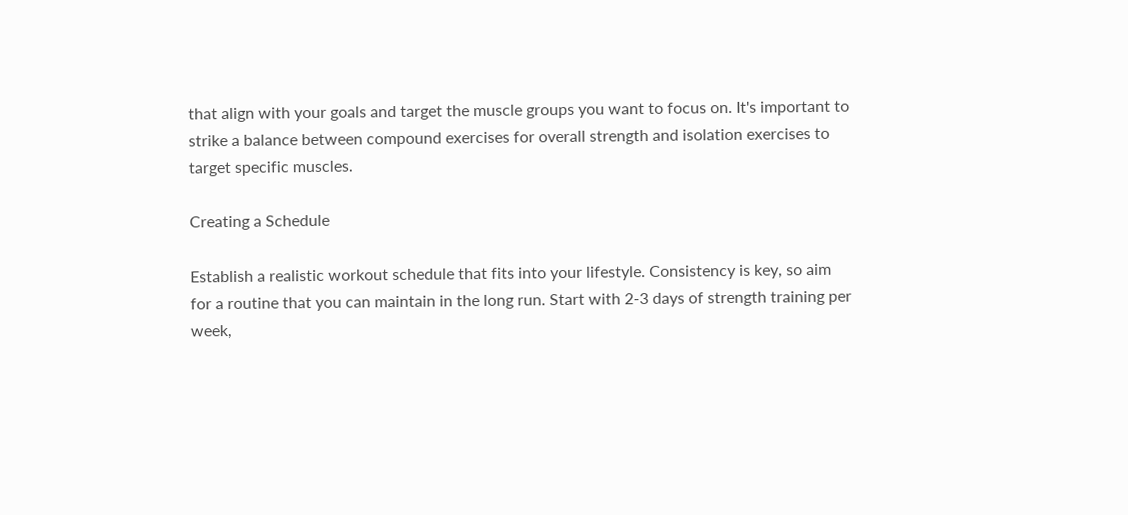that align with your goals and target the muscle groups you want to focus on. It's important to strike a balance between compound exercises for overall strength and isolation exercises to target specific muscles.

Creating a Schedule

Establish a realistic workout schedule that fits into your lifestyle. Consistency is key, so aim for a routine that you can maintain in the long run. Start with 2-3 days of strength training per week,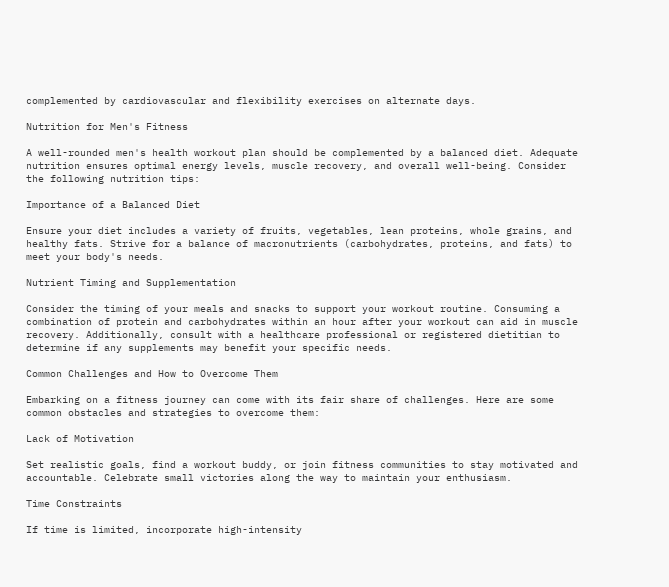complemented by cardiovascular and flexibility exercises on alternate days.

Nutrition for Men's Fitness

A well-rounded men's health workout plan should be complemented by a balanced diet. Adequate nutrition ensures optimal energy levels, muscle recovery, and overall well-being. Consider the following nutrition tips:

Importance of a Balanced Diet

Ensure your diet includes a variety of fruits, vegetables, lean proteins, whole grains, and healthy fats. Strive for a balance of macronutrients (carbohydrates, proteins, and fats) to meet your body's needs.

Nutrient Timing and Supplementation

Consider the timing of your meals and snacks to support your workout routine. Consuming a combination of protein and carbohydrates within an hour after your workout can aid in muscle recovery. Additionally, consult with a healthcare professional or registered dietitian to determine if any supplements may benefit your specific needs.

Common Challenges and How to Overcome Them

Embarking on a fitness journey can come with its fair share of challenges. Here are some common obstacles and strategies to overcome them:

Lack of Motivation

Set realistic goals, find a workout buddy, or join fitness communities to stay motivated and accountable. Celebrate small victories along the way to maintain your enthusiasm.

Time Constraints

If time is limited, incorporate high-intensity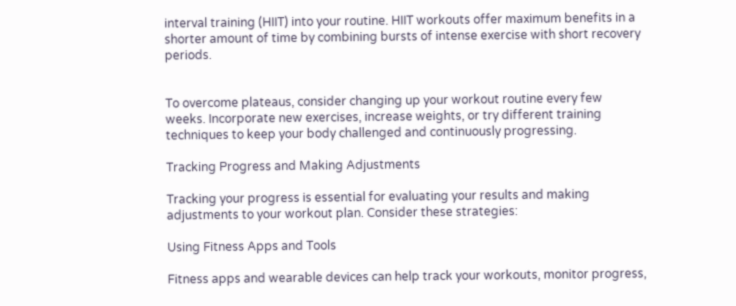interval training (HIIT) into your routine. HIIT workouts offer maximum benefits in a shorter amount of time by combining bursts of intense exercise with short recovery periods.


To overcome plateaus, consider changing up your workout routine every few weeks. Incorporate new exercises, increase weights, or try different training techniques to keep your body challenged and continuously progressing.

Tracking Progress and Making Adjustments

Tracking your progress is essential for evaluating your results and making adjustments to your workout plan. Consider these strategies:

Using Fitness Apps and Tools

Fitness apps and wearable devices can help track your workouts, monitor progress,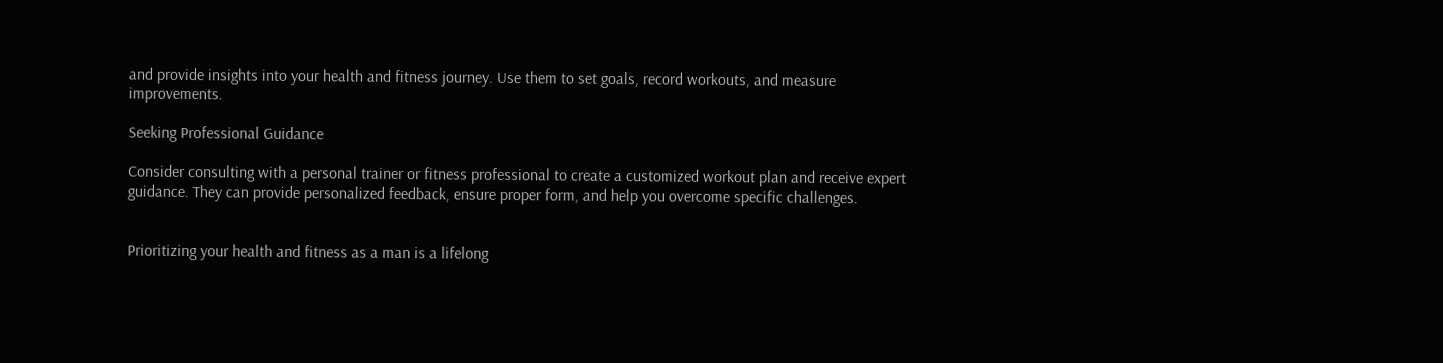and provide insights into your health and fitness journey. Use them to set goals, record workouts, and measure improvements.

Seeking Professional Guidance

Consider consulting with a personal trainer or fitness professional to create a customized workout plan and receive expert guidance. They can provide personalized feedback, ensure proper form, and help you overcome specific challenges.


Prioritizing your health and fitness as a man is a lifelong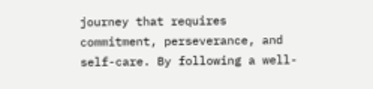journey that requires commitment, perseverance, and self-care. By following a well-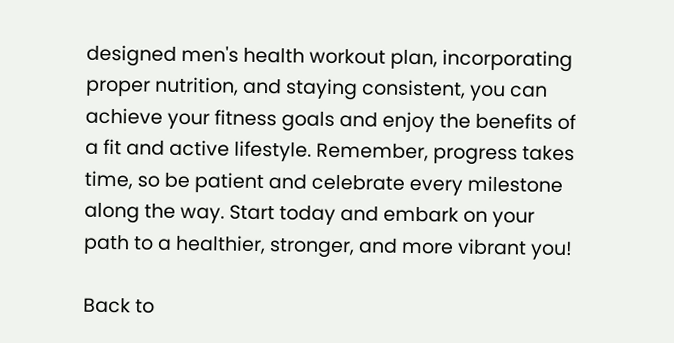designed men's health workout plan, incorporating proper nutrition, and staying consistent, you can achieve your fitness goals and enjoy the benefits of a fit and active lifestyle. Remember, progress takes time, so be patient and celebrate every milestone along the way. Start today and embark on your path to a healthier, stronger, and more vibrant you!

Back to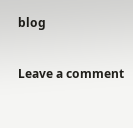blog

Leave a comment